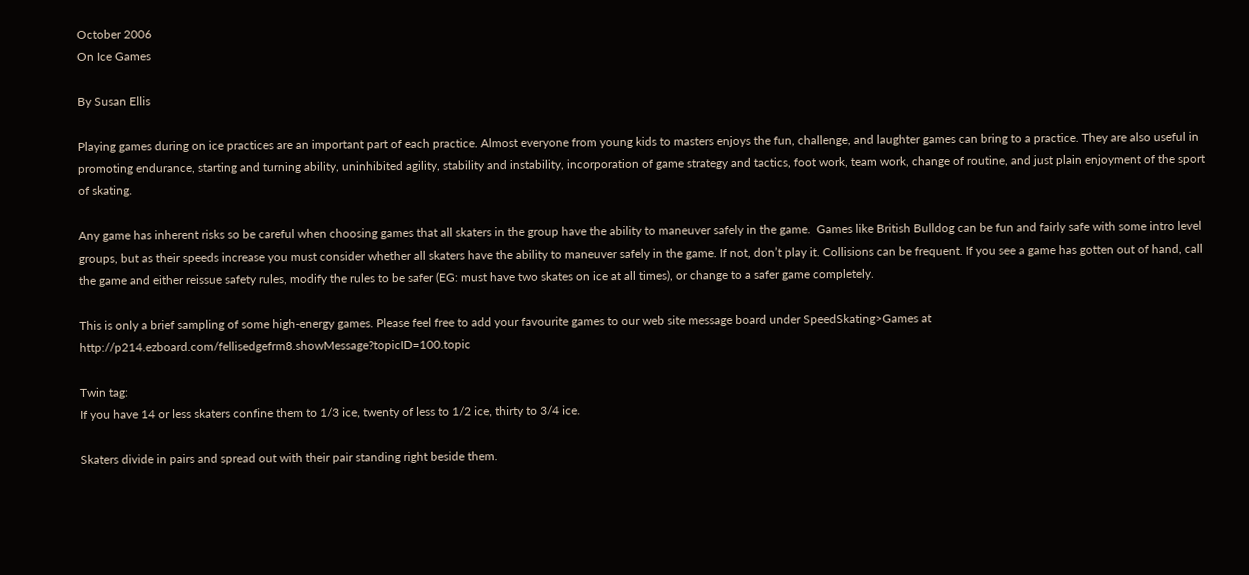October 2006
On Ice Games

By Susan Ellis

Playing games during on ice practices are an important part of each practice. Almost everyone from young kids to masters enjoys the fun, challenge, and laughter games can bring to a practice. They are also useful in promoting endurance, starting and turning ability, uninhibited agility, stability and instability, incorporation of game strategy and tactics, foot work, team work, change of routine, and just plain enjoyment of the sport of skating.

Any game has inherent risks so be careful when choosing games that all skaters in the group have the ability to maneuver safely in the game.  Games like British Bulldog can be fun and fairly safe with some intro level groups, but as their speeds increase you must consider whether all skaters have the ability to maneuver safely in the game. If not, don’t play it. Collisions can be frequent. If you see a game has gotten out of hand, call the game and either reissue safety rules, modify the rules to be safer (EG: must have two skates on ice at all times), or change to a safer game completely.

This is only a brief sampling of some high-energy games. Please feel free to add your favourite games to our web site message board under SpeedSkating>Games at  http://p214.ezboard.com/fellisedgefrm8.showMessage?topicID=100.topic

Twin tag:
If you have 14 or less skaters confine them to 1/3 ice, twenty of less to 1/2 ice, thirty to 3/4 ice.

Skaters divide in pairs and spread out with their pair standing right beside them.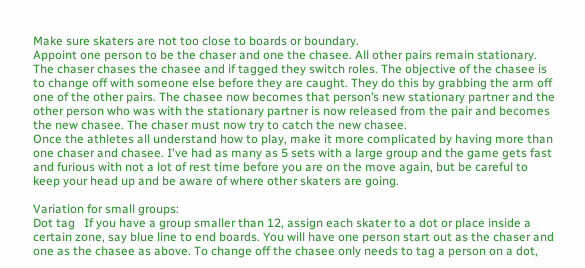Make sure skaters are not too close to boards or boundary.
Appoint one person to be the chaser and one the chasee. All other pairs remain stationary.
The chaser chases the chasee and if tagged they switch roles. The objective of the chasee is to change off with someone else before they are caught. They do this by grabbing the arm off one of the other pairs. The chasee now becomes that person’s new stationary partner and the other person who was with the stationary partner is now released from the pair and becomes the new chasee. The chaser must now try to catch the new chasee.
Once the athletes all understand how to play, make it more complicated by having more than one chaser and chasee. I've had as many as 5 sets with a large group and the game gets fast and furious with not a lot of rest time before you are on the move again, but be careful to keep your head up and be aware of where other skaters are going.

Variation for small groups:
Dot tag   If you have a group smaller than 12, assign each skater to a dot or place inside a certain zone, say blue line to end boards. You will have one person start out as the chaser and one as the chasee as above. To change off the chasee only needs to tag a person on a dot,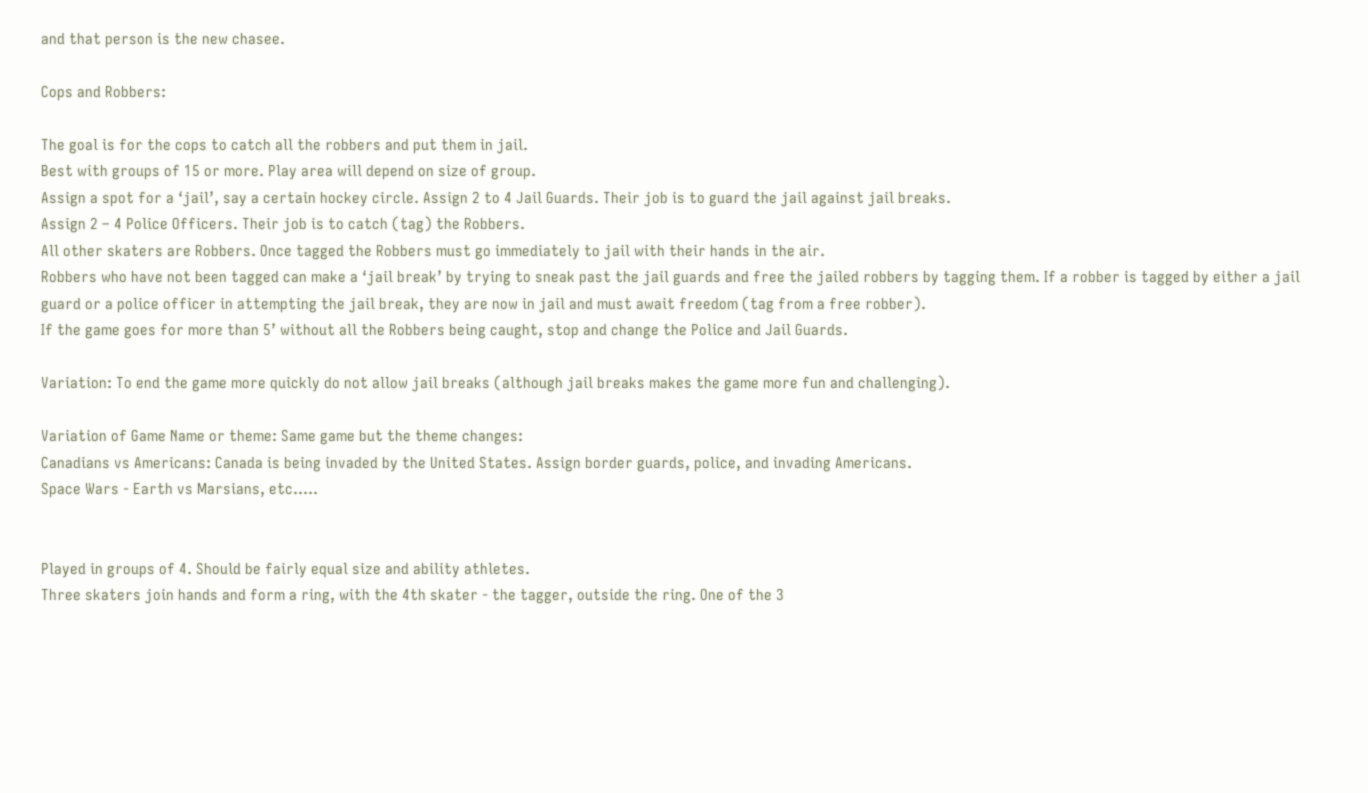and that person is the new chasee.

Cops and Robbers:

The goal is for the cops to catch all the robbers and put them in jail.
Best with groups of 15 or more. Play area will depend on size of group.
Assign a spot for a ‘jail’, say a certain hockey circle. Assign 2 to 4 Jail Guards. Their job is to guard the jail against jail breaks.
Assign 2 – 4 Police Officers. Their job is to catch (tag) the Robbers.
All other skaters are Robbers. Once tagged the Robbers must go immediately to jail with their hands in the air.
Robbers who have not been tagged can make a ‘jail break’ by trying to sneak past the jail guards and free the jailed robbers by tagging them. If a robber is tagged by either a jail guard or a police officer in attempting the jail break, they are now in jail and must await freedom (tag from a free robber).
If the game goes for more than 5’ without all the Robbers being caught, stop and change the Police and Jail Guards.

Variation: To end the game more quickly do not allow jail breaks (although jail breaks makes the game more fun and challenging).

Variation of Game Name or theme: Same game but the theme changes:
Canadians vs Americans: Canada is being invaded by the United States. Assign border guards, police, and invading Americans.
Space Wars - Earth vs Marsians, etc…..


Played in groups of 4. Should be fairly equal size and ability athletes.
Three skaters join hands and form a ring, with the 4th skater - the tagger, outside the ring. One of the 3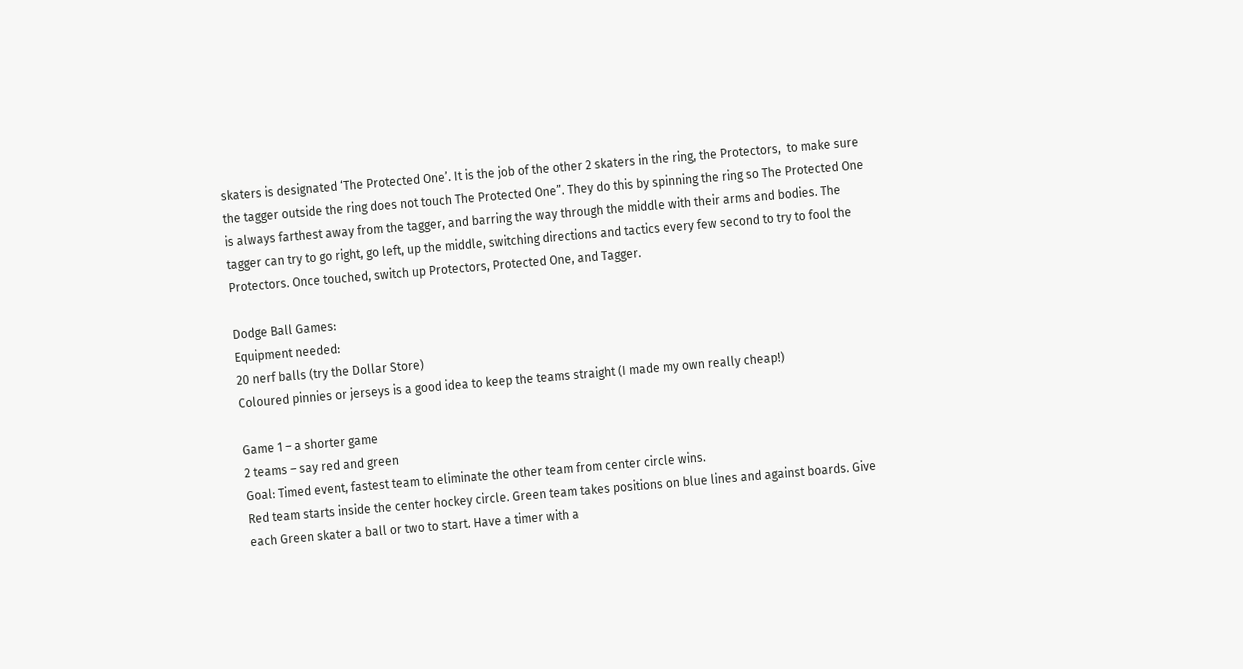skaters is designated ‘The Protected One’. It is the job of the other 2 skaters in the ring, the Protectors,  to make sure the tagger outside the ring does not touch The Protected One”. They do this by spinning the ring so The Protected One is always farthest away from the tagger, and barring the way through the middle with their arms and bodies. The tagger can try to go right, go left, up the middle, switching directions and tactics every few second to try to fool the Protectors. Once touched, switch up Protectors, Protected One, and Tagger.

Dodge Ball Games:
Equipment needed:
20 nerf balls (try the Dollar Store)
Coloured pinnies or jerseys is a good idea to keep the teams straight (I made my own really cheap!)

Game 1 – a shorter game
2 teams – say red and green
Goal: Timed event, fastest team to eliminate the other team from center circle wins.
Red team starts inside the center hockey circle. Green team takes positions on blue lines and against boards. Give each Green skater a ball or two to start. Have a timer with a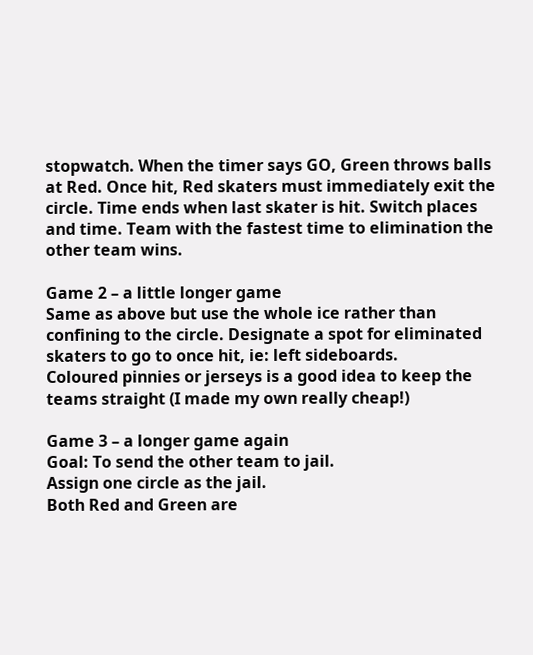stopwatch. When the timer says GO, Green throws balls at Red. Once hit, Red skaters must immediately exit the circle. Time ends when last skater is hit. Switch places and time. Team with the fastest time to elimination the other team wins.

Game 2 – a little longer game
Same as above but use the whole ice rather than confining to the circle. Designate a spot for eliminated skaters to go to once hit, ie: left sideboards.
Coloured pinnies or jerseys is a good idea to keep the teams straight (I made my own really cheap!)

Game 3 – a longer game again
Goal: To send the other team to jail.
Assign one circle as the jail.
Both Red and Green are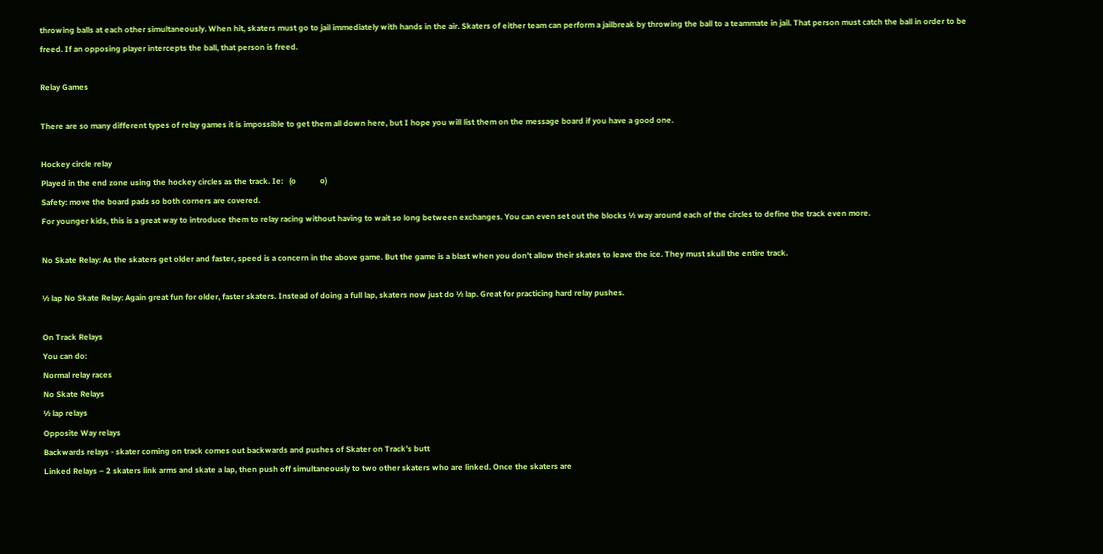throwing balls at each other simultaneously. When hit, skaters must go to jail immediately with hands in the air. Skaters of either team can perform a jailbreak by throwing the ball to a teammate in jail. That person must catch the ball in order to be freed. If an opposing player intercepts the ball, that person is freed.

Relay Games

There are so many different types of relay games it is impossible to get them all down here, but I hope you will list them on the message board if you have a good one.

Hockey circle relay
Played in the end zone using the hockey circles as the track. Ie:   (o            o)
Safety: move the board pads so both corners are covered.
For younger kids, this is a great way to introduce them to relay racing without having to wait so long between exchanges. You can even set out the blocks ½ way around each of the circles to define the track even more.

No Skate Relay: As the skaters get older and faster, speed is a concern in the above game. But the game is a blast when you don’t allow their skates to leave the ice. They must skull the entire track.

½ lap No Skate Relay: Again great fun for older, faster skaters. Instead of doing a full lap, skaters now just do ½ lap. Great for practicing hard relay pushes.

On Track Relays
You can do:
Normal relay races
No Skate Relays
½ lap relays
Opposite Way relays
Backwards relays - skater coming on track comes out backwards and pushes of Skater on Track’s butt
Linked Relays – 2 skaters link arms and skate a lap, then push off simultaneously to two other skaters who are linked. Once the skaters are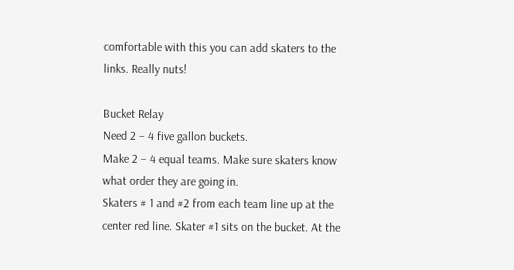comfortable with this you can add skaters to the links. Really nuts!

Bucket Relay
Need 2 – 4 five gallon buckets.
Make 2 – 4 equal teams. Make sure skaters know what order they are going in.
Skaters # 1 and #2 from each team line up at the center red line. Skater #1 sits on the bucket. At the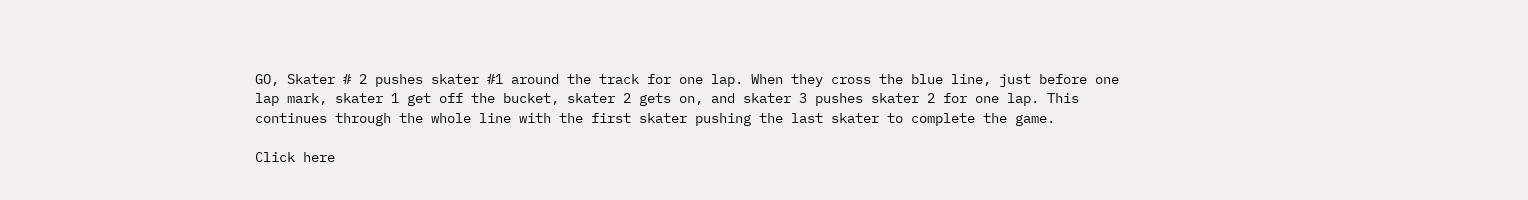GO, Skater # 2 pushes skater #1 around the track for one lap. When they cross the blue line, just before one lap mark, skater 1 get off the bucket, skater 2 gets on, and skater 3 pushes skater 2 for one lap. This continues through the whole line with the first skater pushing the last skater to complete the game.

Click here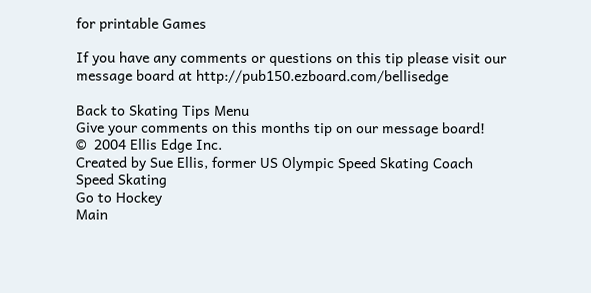for printable Games

If you have any comments or questions on this tip please visit our message board at http://pub150.ezboard.com/bellisedge

Back to Skating Tips Menu
Give your comments on this months tip on our message board!
©  2004 Ellis Edge Inc.
Created by Sue Ellis, former US Olympic Speed Skating Coach
Speed Skating
Go to Hockey
Main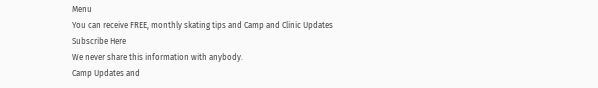Menu
You can receive FREE, monthly skating tips and Camp and Clinic Updates
Subscribe Here
We never share this information with anybody.
Camp Updates and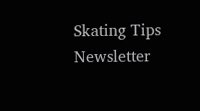Skating Tips Newsletter